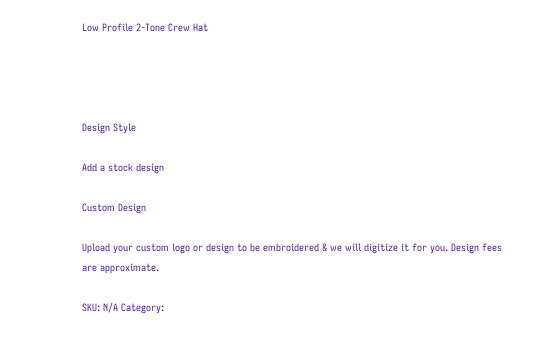Low Profile 2-Tone Crew Hat




Design Style

Add a stock design

Custom Design

Upload your custom logo or design to be embroidered & we will digitize it for you. Design fees are approximate.

SKU: N/A Category: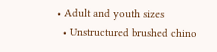• Adult and youth sizes
  • Unstructured brushed chino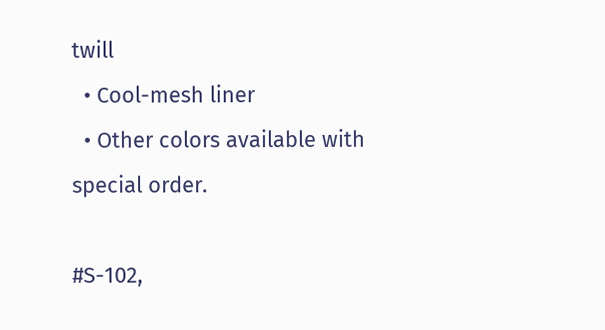twill
  • Cool-mesh liner
  • Other colors available with special order.

#S-102,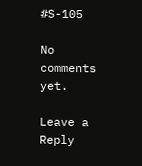#S-105

No comments yet.

Leave a Reply